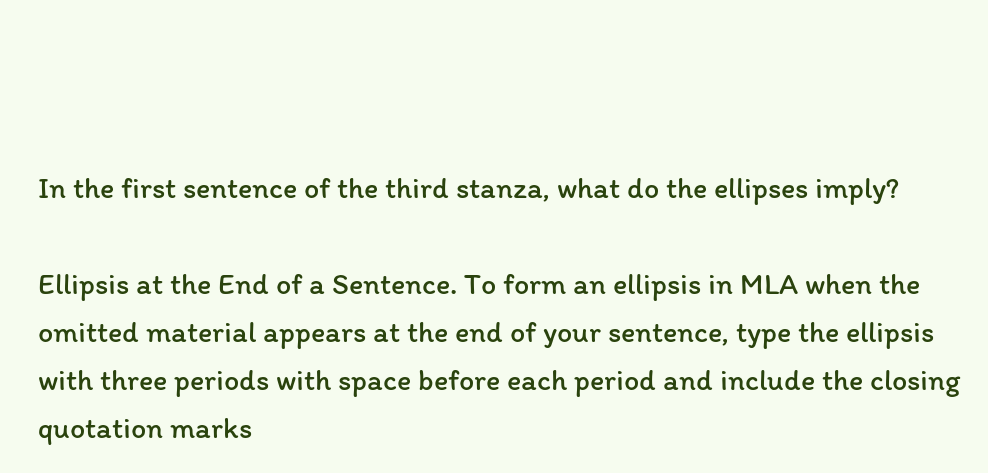In the first sentence of the third stanza, what do the ellipses imply?

Ellipsis at the End of a Sentence. To form an ellipsis in MLA when the omitted material appears at the end of your sentence, type the ellipsis with three periods with space before each period and include the closing quotation marks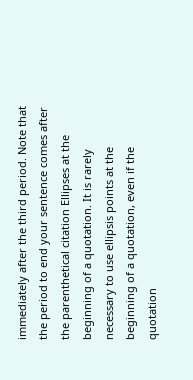immediately after the third period. Note that the period to end your sentence comes after the parenthetical citation Ellipses at the beginning of a quotation. It is rarely necessary to use ellipsis points at the beginning of a quotation, even if the quotation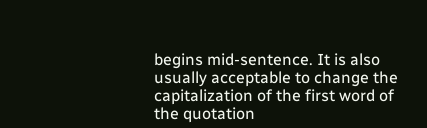begins mid-sentence. It is also usually acceptable to change the capitalization of the first word of the quotation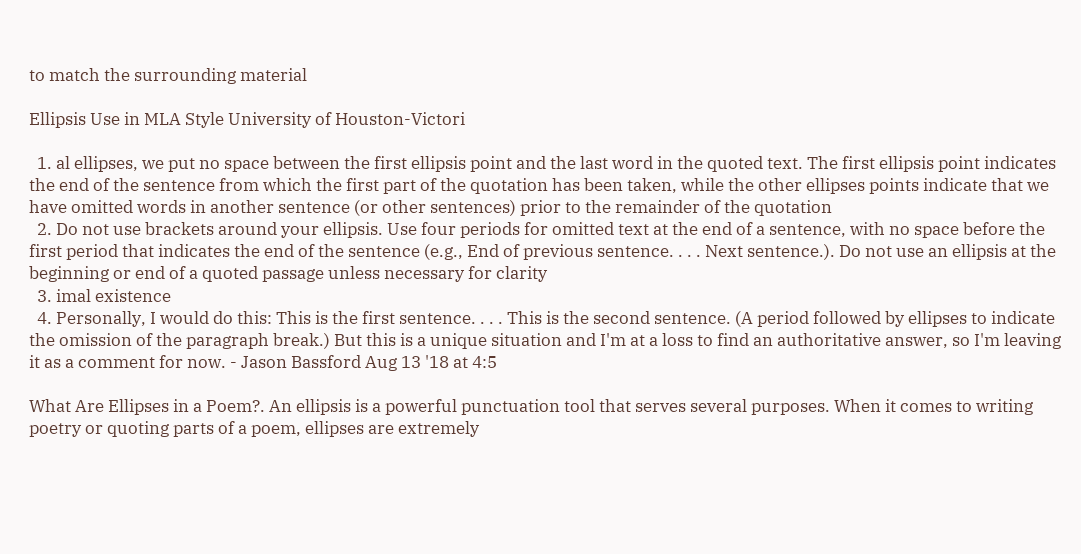to match the surrounding material

Ellipsis Use in MLA Style University of Houston-Victori

  1. al ellipses, we put no space between the first ellipsis point and the last word in the quoted text. The first ellipsis point indicates the end of the sentence from which the first part of the quotation has been taken, while the other ellipses points indicate that we have omitted words in another sentence (or other sentences) prior to the remainder of the quotation
  2. Do not use brackets around your ellipsis. Use four periods for omitted text at the end of a sentence, with no space before the first period that indicates the end of the sentence (e.g., End of previous sentence. . . . Next sentence.). Do not use an ellipsis at the beginning or end of a quoted passage unless necessary for clarity
  3. imal existence
  4. Personally, I would do this: This is the first sentence. . . . This is the second sentence. (A period followed by ellipses to indicate the omission of the paragraph break.) But this is a unique situation and I'm at a loss to find an authoritative answer, so I'm leaving it as a comment for now. - Jason Bassford Aug 13 '18 at 4:5

What Are Ellipses in a Poem?. An ellipsis is a powerful punctuation tool that serves several purposes. When it comes to writing poetry or quoting parts of a poem, ellipses are extremely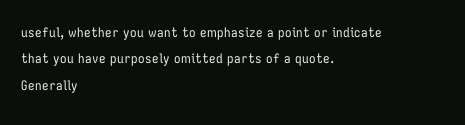useful, whether you want to emphasize a point or indicate that you have purposely omitted parts of a quote. Generally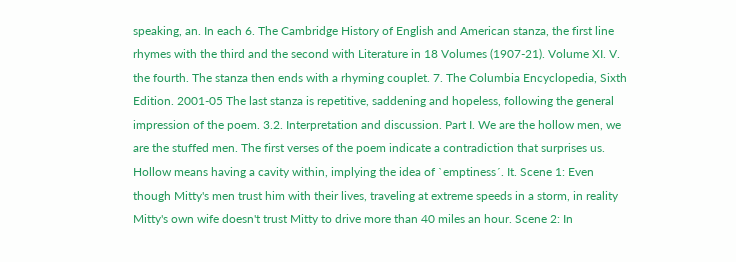speaking, an. In each 6. The Cambridge History of English and American stanza, the first line rhymes with the third and the second with Literature in 18 Volumes (1907-21). Volume XI. V. the fourth. The stanza then ends with a rhyming couplet. 7. The Columbia Encyclopedia, Sixth Edition. 2001-05 The last stanza is repetitive, saddening and hopeless, following the general impression of the poem. 3.2. Interpretation and discussion. Part I. We are the hollow men, we are the stuffed men. The first verses of the poem indicate a contradiction that surprises us. Hollow means having a cavity within, implying the idea of `emptiness´. It. Scene 1: Even though Mitty's men trust him with their lives, traveling at extreme speeds in a storm, in reality Mitty's own wife doesn't trust Mitty to drive more than 40 miles an hour. Scene 2: In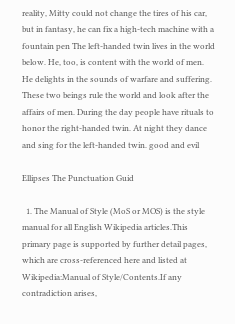reality, Mitty could not change the tires of his car, but in fantasy, he can fix a high-tech machine with a fountain pen The left-handed twin lives in the world below. He, too, is content with the world of men. He delights in the sounds of warfare and suffering. These two beings rule the world and look after the affairs of men. During the day people have rituals to honor the right-handed twin. At night they dance and sing for the left-handed twin. good and evil

Ellipses The Punctuation Guid

  1. The Manual of Style (MoS or MOS) is the style manual for all English Wikipedia articles.This primary page is supported by further detail pages, which are cross-referenced here and listed at Wikipedia:Manual of Style/Contents.If any contradiction arises,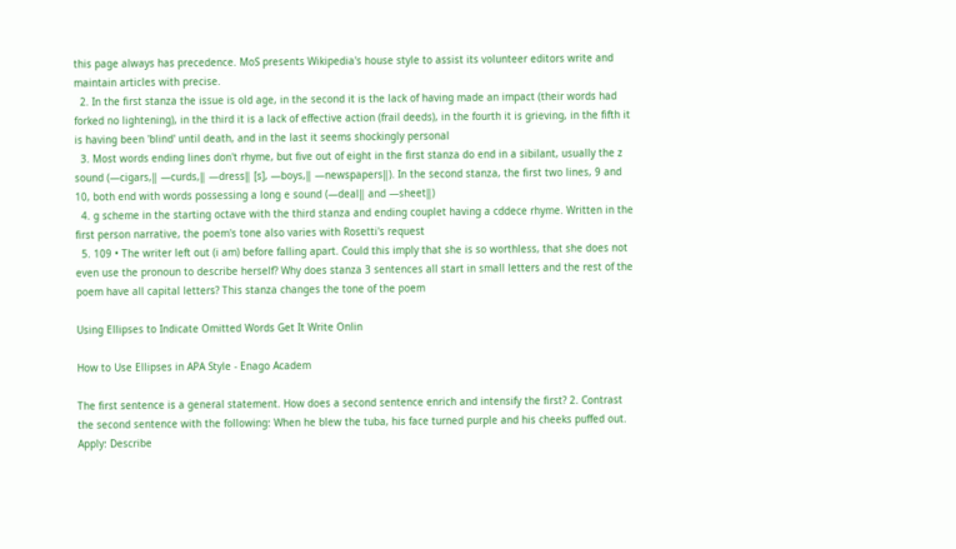this page always has precedence. MoS presents Wikipedia's house style to assist its volunteer editors write and maintain articles with precise.
  2. In the first stanza the issue is old age, in the second it is the lack of having made an impact (their words had forked no lightening), in the third it is a lack of effective action (frail deeds), in the fourth it is grieving, in the fifth it is having been 'blind' until death, and in the last it seems shockingly personal
  3. Most words ending lines don't rhyme, but five out of eight in the first stanza do end in a sibilant, usually the z sound (―cigars,‖ ―curds,‖ ―dress‖ [s], ―boys,‖ ―newspapers‖). In the second stanza, the first two lines, 9 and 10, both end with words possessing a long e sound (―deal‖ and ―sheet‖)
  4. g scheme in the starting octave with the third stanza and ending couplet having a cddece rhyme. Written in the first person narrative, the poem's tone also varies with Rosetti's request
  5. 109 • The writer left out (i am) before falling apart. Could this imply that she is so worthless, that she does not even use the pronoun to describe herself? Why does stanza 3 sentences all start in small letters and the rest of the poem have all capital letters? This stanza changes the tone of the poem

Using Ellipses to Indicate Omitted Words Get It Write Onlin

How to Use Ellipses in APA Style - Enago Academ

The first sentence is a general statement. How does a second sentence enrich and intensify the first? 2. Contrast the second sentence with the following: When he blew the tuba, his face turned purple and his cheeks puffed out. Apply: Describe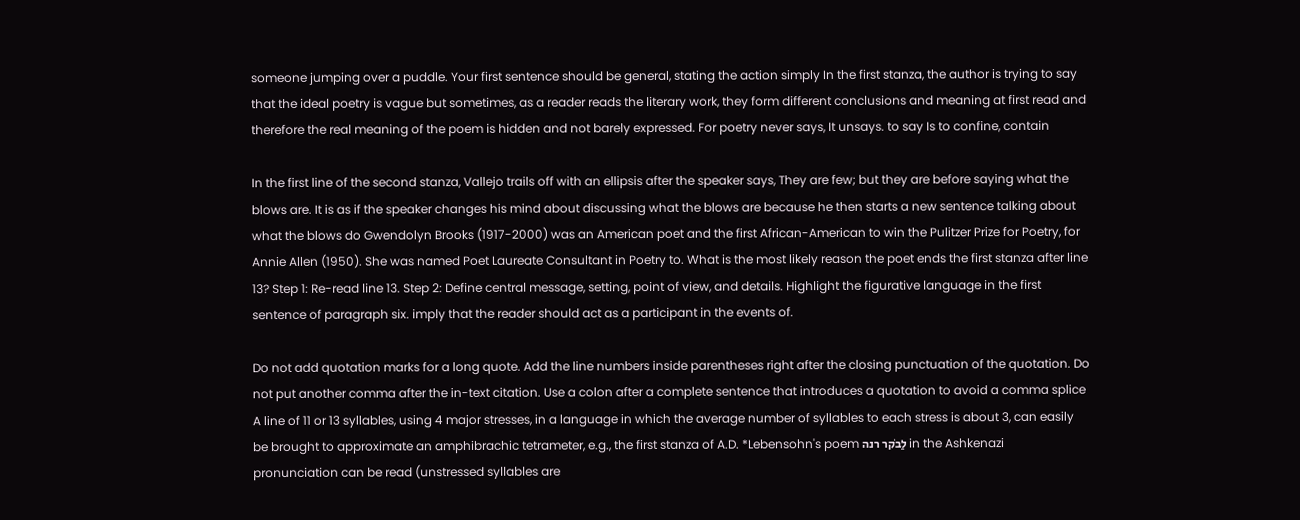someone jumping over a puddle. Your first sentence should be general, stating the action simply In the first stanza, the author is trying to say that the ideal poetry is vague but sometimes, as a reader reads the literary work, they form different conclusions and meaning at first read and therefore the real meaning of the poem is hidden and not barely expressed. For poetry never says, It unsays. to say Is to confine, contain

In the first line of the second stanza, Vallejo trails off with an ellipsis after the speaker says, They are few; but they are before saying what the blows are. It is as if the speaker changes his mind about discussing what the blows are because he then starts a new sentence talking about what the blows do Gwendolyn Brooks (1917-2000) was an American poet and the first African-American to win the Pulitzer Prize for Poetry, for Annie Allen (1950). She was named Poet Laureate Consultant in Poetry to. What is the most likely reason the poet ends the first stanza after line 13? Step 1: Re-read line 13. Step 2: Define central message, setting, point of view, and details. Highlight the figurative language in the first sentence of paragraph six. imply that the reader should act as a participant in the events of.

Do not add quotation marks for a long quote. Add the line numbers inside parentheses right after the closing punctuation of the quotation. Do not put another comma after the in-text citation. Use a colon after a complete sentence that introduces a quotation to avoid a comma splice A line of 11 or 13 syllables, using 4 major stresses, in a language in which the average number of syllables to each stress is about 3, can easily be brought to approximate an amphibrachic tetrameter, e.g., the first stanza of A.D. *Lebensohn's poem לַבֹקר רנה in the Ashkenazi pronunciation can be read (unstressed syllables are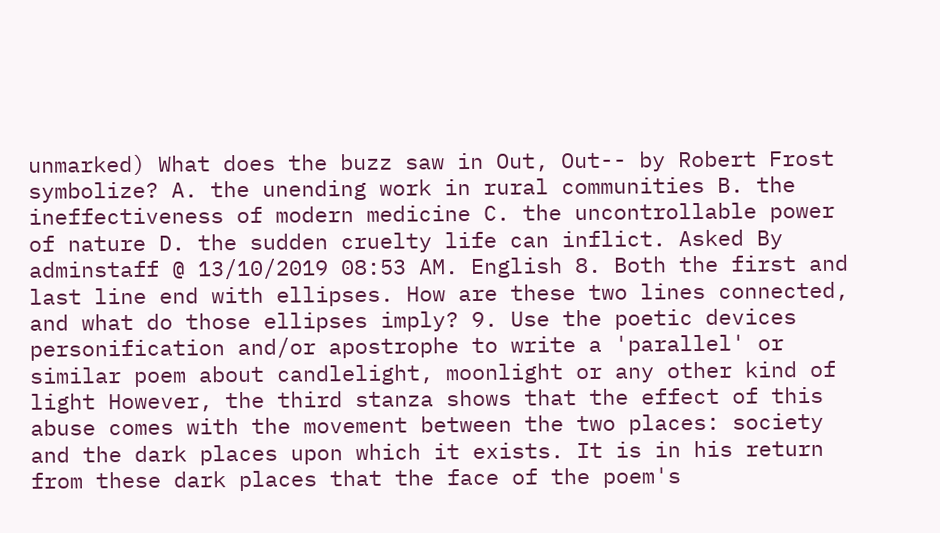unmarked) What does the buzz saw in Out, Out-- by Robert Frost symbolize? A. the unending work in rural communities B. the ineffectiveness of modern medicine C. the uncontrollable power of nature D. the sudden cruelty life can inflict. Asked By adminstaff @ 13/10/2019 08:53 AM. English 8. Both the first and last line end with ellipses. How are these two lines connected, and what do those ellipses imply? 9. Use the poetic devices personification and/or apostrophe to write a 'parallel' or similar poem about candlelight, moonlight or any other kind of light However, the third stanza shows that the effect of this abuse comes with the movement between the two places: society and the dark places upon which it exists. It is in his return from these dark places that the face of the poem's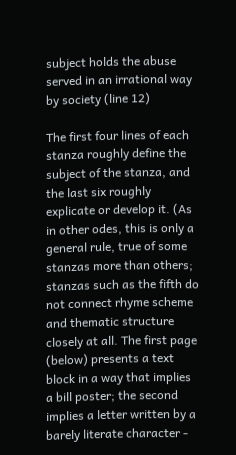subject holds the abuse served in an irrational way by society (line 12)

The first four lines of each stanza roughly define the subject of the stanza, and the last six roughly explicate or develop it. (As in other odes, this is only a general rule, true of some stanzas more than others; stanzas such as the fifth do not connect rhyme scheme and thematic structure closely at all. The first page (below) presents a text block in a way that implies a bill poster; the second implies a letter written by a barely literate character -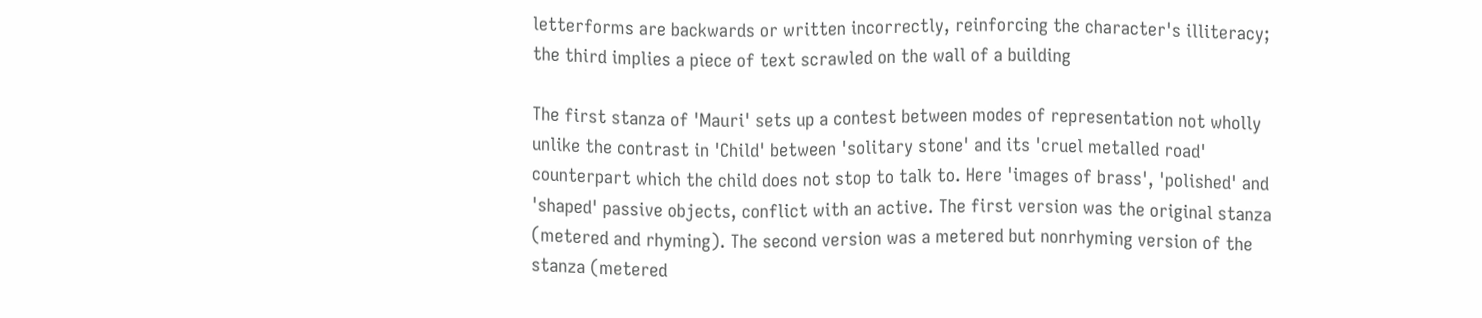letterforms are backwards or written incorrectly, reinforcing the character's illiteracy; the third implies a piece of text scrawled on the wall of a building

The first stanza of 'Mauri' sets up a contest between modes of representation not wholly unlike the contrast in 'Child' between 'solitary stone' and its 'cruel metalled road' counterpart which the child does not stop to talk to. Here 'images of brass', 'polished' and 'shaped' passive objects, conflict with an active. The first version was the original stanza (metered and rhyming). The second version was a metered but nonrhyming version of the stanza (metered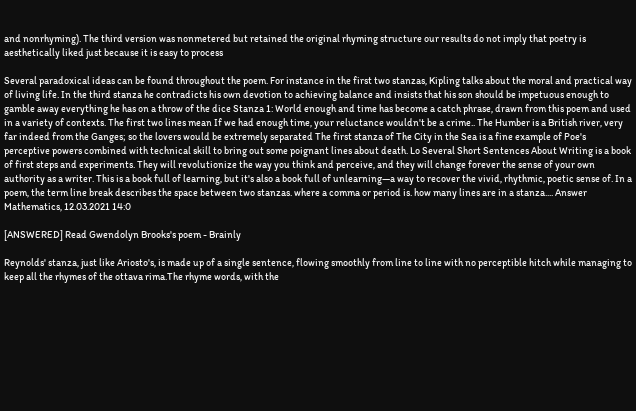and nonrhyming). The third version was nonmetered but retained the original rhyming structure our results do not imply that poetry is aesthetically liked just because it is easy to process

Several paradoxical ideas can be found throughout the poem. For instance in the first two stanzas, Kipling talks about the moral and practical way of living life. In the third stanza he contradicts his own devotion to achieving balance and insists that his son should be impetuous enough to gamble away everything he has on a throw of the dice Stanza 1: World enough and time has become a catch phrase, drawn from this poem and used in a variety of contexts. The first two lines mean If we had enough time, your reluctance wouldn't be a crime.. The Humber is a British river, very far indeed from the Ganges; so the lovers would be extremely separated The first stanza of The City in the Sea is a fine example of Poe's perceptive powers combined with technical skill to bring out some poignant lines about death. Lo Several Short Sentences About Writing is a book of first steps and experiments. They will revolutionize the way you think and perceive, and they will change forever the sense of your own authority as a writer. This is a book full of learning, but it's also a book full of unlearning—a way to recover the vivid, rhythmic, poetic sense of. In a poem, the term line break describes the space between two stanzas. where a comma or period is. how many lines are in a stanza.... Answer Mathematics, 12.03.2021 14:0

[ANSWERED] Read Gwendolyn Brooks's poem - Brainly

Reynolds' stanza, just like Ariosto's, is made up of a single sentence, flowing smoothly from line to line with no perceptible hitch while managing to keep all the rhymes of the ottava rima.The rhyme words, with the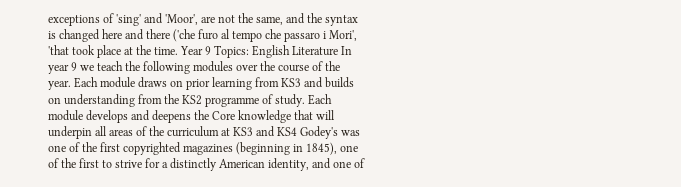exceptions of 'sing' and 'Moor', are not the same, and the syntax is changed here and there ('che furo al tempo che passaro i Mori', 'that took place at the time. Year 9 Topics: English Literature In year 9 we teach the following modules over the course of the year. Each module draws on prior learning from KS3 and builds on understanding from the KS2 programme of study. Each module develops and deepens the Core knowledge that will underpin all areas of the curriculum at KS3 and KS4 Godey's was one of the first copyrighted magazines (beginning in 1845), one of the first to strive for a distinctly American identity, and one of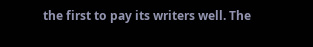the first to pay its writers well. The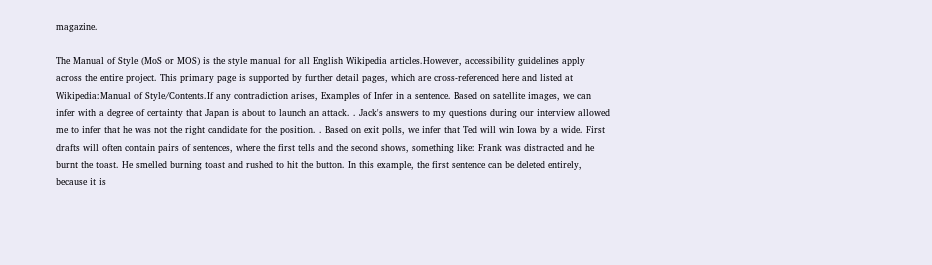magazine.

The Manual of Style (MoS or MOS) is the style manual for all English Wikipedia articles.However, accessibility guidelines apply across the entire project. This primary page is supported by further detail pages, which are cross-referenced here and listed at Wikipedia:Manual of Style/Contents.If any contradiction arises, Examples of Infer in a sentence. Based on satellite images, we can infer with a degree of certainty that Japan is about to launch an attack. . Jack's answers to my questions during our interview allowed me to infer that he was not the right candidate for the position. . Based on exit polls, we infer that Ted will win Iowa by a wide. First drafts will often contain pairs of sentences, where the first tells and the second shows, something like: Frank was distracted and he burnt the toast. He smelled burning toast and rushed to hit the button. In this example, the first sentence can be deleted entirely, because it is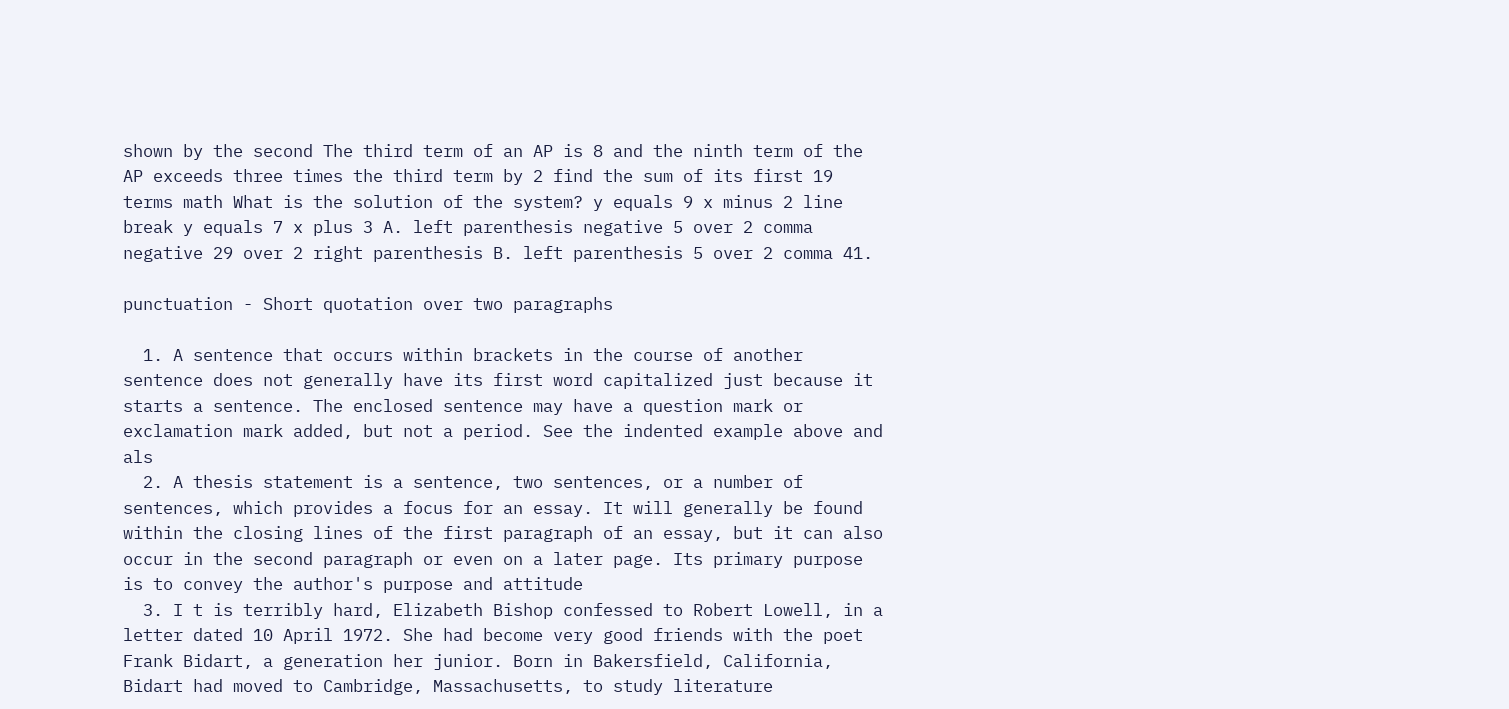shown by the second The third term of an AP is 8 and the ninth term of the AP exceeds three times the third term by 2 find the sum of its first 19 terms math What is the solution of the system? y equals 9 x minus 2 line break y equals 7 x plus 3 A. left parenthesis negative 5 over 2 comma negative 29 over 2 right parenthesis B. left parenthesis 5 over 2 comma 41.

punctuation - Short quotation over two paragraphs

  1. A sentence that occurs within brackets in the course of another sentence does not generally have its first word capitalized just because it starts a sentence. The enclosed sentence may have a question mark or exclamation mark added, but not a period. See the indented example above and als
  2. A thesis statement is a sentence, two sentences, or a number of sentences, which provides a focus for an essay. It will generally be found within the closing lines of the first paragraph of an essay, but it can also occur in the second paragraph or even on a later page. Its primary purpose is to convey the author's purpose and attitude
  3. I t is terribly hard, Elizabeth Bishop confessed to Robert Lowell, in a letter dated 10 April 1972. She had become very good friends with the poet Frank Bidart, a generation her junior. Born in Bakersfield, California, Bidart had moved to Cambridge, Massachusetts, to study literature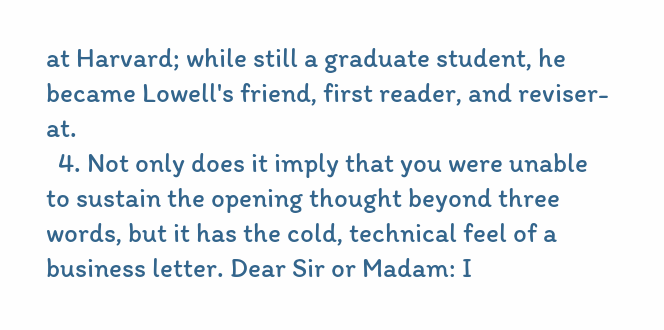at Harvard; while still a graduate student, he became Lowell's friend, first reader, and reviser-at.
  4. Not only does it imply that you were unable to sustain the opening thought beyond three words, but it has the cold, technical feel of a business letter. Dear Sir or Madam: I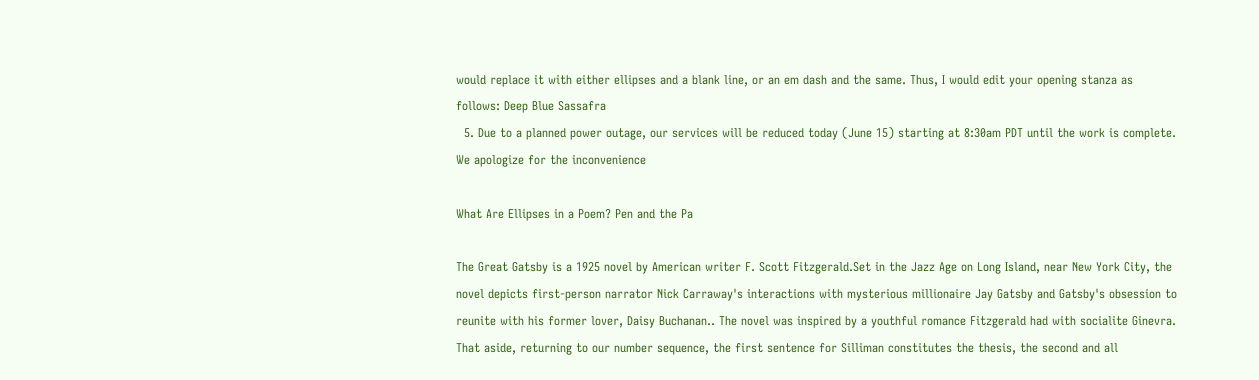would replace it with either ellipses and a blank line, or an em dash and the same. Thus, I would edit your opening stanza as follows: Deep Blue Sassafra
  5. Due to a planned power outage, our services will be reduced today (June 15) starting at 8:30am PDT until the work is complete. We apologize for the inconvenience

What Are Ellipses in a Poem? Pen and the Pa

The Great Gatsby is a 1925 novel by American writer F. Scott Fitzgerald.Set in the Jazz Age on Long Island, near New York City, the novel depicts first-person narrator Nick Carraway's interactions with mysterious millionaire Jay Gatsby and Gatsby's obsession to reunite with his former lover, Daisy Buchanan.. The novel was inspired by a youthful romance Fitzgerald had with socialite Ginevra. That aside, returning to our number sequence, the first sentence for Silliman constitutes the thesis, the second and all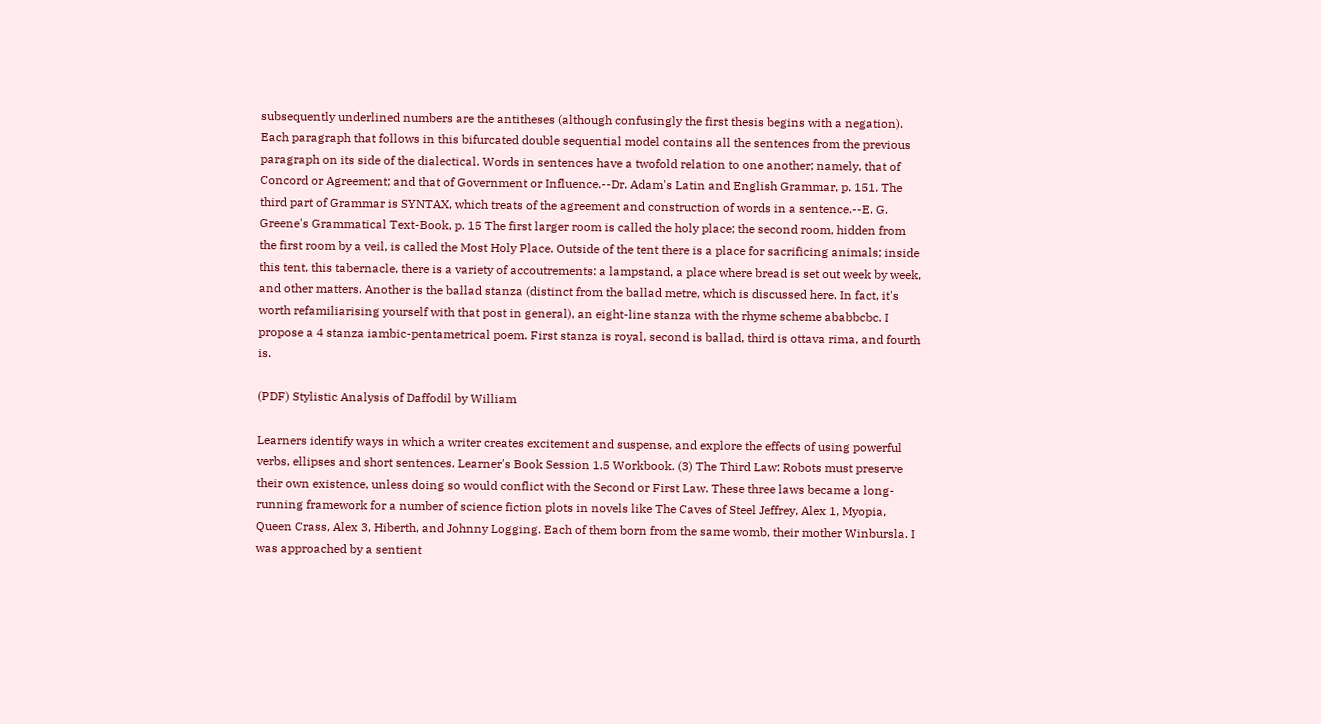subsequently underlined numbers are the antitheses (although confusingly the first thesis begins with a negation). Each paragraph that follows in this bifurcated double sequential model contains all the sentences from the previous paragraph on its side of the dialectical. Words in sentences have a twofold relation to one another; namely, that of Concord or Agreement; and that of Government or Influence.--Dr. Adam's Latin and English Grammar, p. 151. The third part of Grammar is SYNTAX, which treats of the agreement and construction of words in a sentence.--E. G. Greene's Grammatical Text-Book, p. 15 The first larger room is called the holy place; the second room, hidden from the first room by a veil, is called the Most Holy Place. Outside of the tent there is a place for sacrificing animals; inside this tent, this tabernacle, there is a variety of accoutrements: a lampstand, a place where bread is set out week by week, and other matters. Another is the ballad stanza (distinct from the ballad metre, which is discussed here. In fact, it's worth refamiliarising yourself with that post in general), an eight-line stanza with the rhyme scheme ababbcbc. I propose a 4 stanza iambic-pentametrical poem. First stanza is royal, second is ballad, third is ottava rima, and fourth is.

(PDF) Stylistic Analysis of Daffodil by William

Learners identify ways in which a writer creates excitement and suspense, and explore the effects of using powerful verbs, ellipses and short sentences. Learner's Book Session 1.5 Workbook. (3) The Third Law: Robots must preserve their own existence, unless doing so would conflict with the Second or First Law. These three laws became a long-running framework for a number of science fiction plots in novels like The Caves of Steel Jeffrey, Alex 1, Myopia, Queen Crass, Alex 3, Hiberth, and Johnny Logging. Each of them born from the same womb, their mother Winbursla. I was approached by a sentient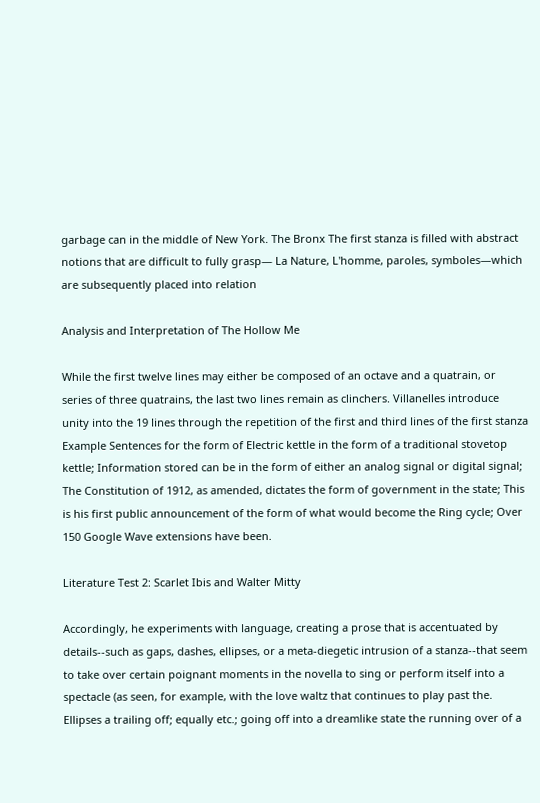garbage can in the middle of New York. The Bronx The first stanza is filled with abstract notions that are difficult to fully grasp— La Nature, L'homme, paroles, symboles—which are subsequently placed into relation

Analysis and Interpretation of The Hollow Me

While the first twelve lines may either be composed of an octave and a quatrain, or series of three quatrains, the last two lines remain as clinchers. Villanelles introduce unity into the 19 lines through the repetition of the first and third lines of the first stanza Example Sentences for the form of Electric kettle in the form of a traditional stovetop kettle; Information stored can be in the form of either an analog signal or digital signal; The Constitution of 1912, as amended, dictates the form of government in the state; This is his first public announcement of the form of what would become the Ring cycle; Over 150 Google Wave extensions have been.

Literature Test 2: Scarlet Ibis and Walter Mitty

Accordingly, he experiments with language, creating a prose that is accentuated by details--such as gaps, dashes, ellipses, or a meta-diegetic intrusion of a stanza--that seem to take over certain poignant moments in the novella to sing or perform itself into a spectacle (as seen, for example, with the love waltz that continues to play past the. Ellipses a trailing off; equally etc.; going off into a dreamlike state the running over of a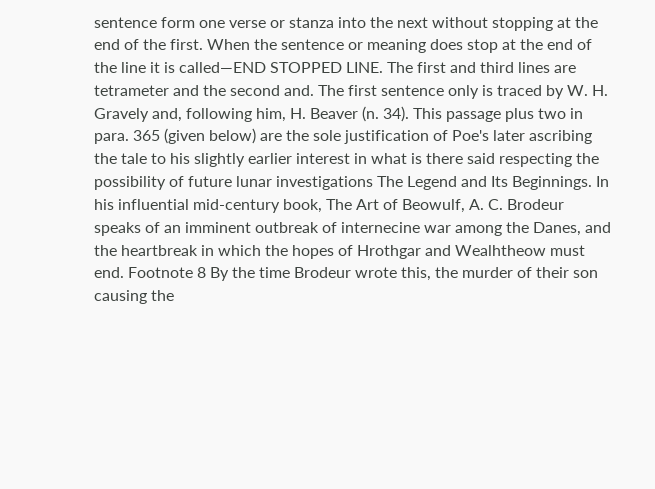sentence form one verse or stanza into the next without stopping at the end of the first. When the sentence or meaning does stop at the end of the line it is called—END STOPPED LINE. The first and third lines are tetrameter and the second and. The first sentence only is traced by W. H. Gravely and, following him, H. Beaver (n. 34). This passage plus two in para. 365 (given below) are the sole justification of Poe's later ascribing the tale to his slightly earlier interest in what is there said respecting the possibility of future lunar investigations The Legend and Its Beginnings. In his influential mid-century book, The Art of Beowulf, A. C. Brodeur speaks of an imminent outbreak of internecine war among the Danes, and the heartbreak in which the hopes of Hrothgar and Wealhtheow must end. Footnote 8 By the time Brodeur wrote this, the murder of their son causing the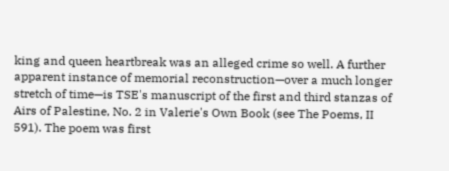king and queen heartbreak was an alleged crime so well. A further apparent instance of memorial reconstruction—over a much longer stretch of time—is TSE's manuscript of the first and third stanzas of Airs of Palestine, No. 2 in Valerie's Own Book (see The Poems, II 591). The poem was first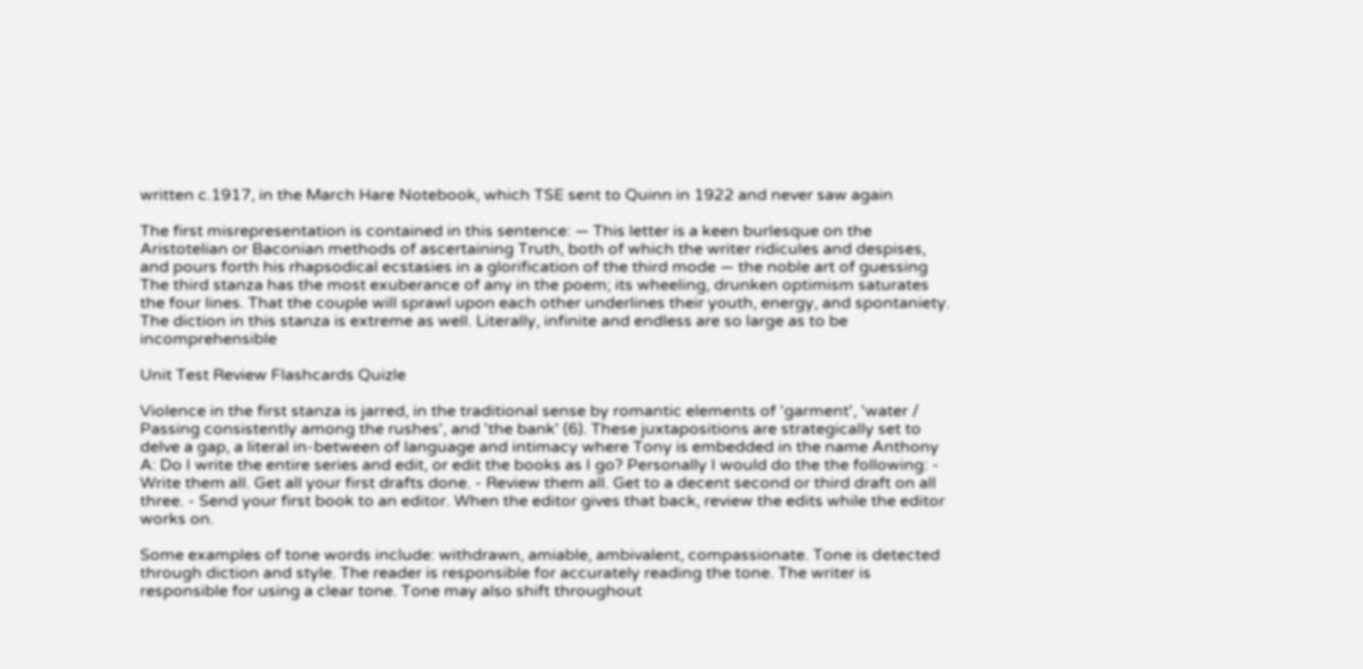written c.1917, in the March Hare Notebook, which TSE sent to Quinn in 1922 and never saw again

The first misrepresentation is contained in this sentence: — This letter is a keen burlesque on the Aristotelian or Baconian methods of ascertaining Truth, both of which the writer ridicules and despises, and pours forth his rhapsodical ecstasies in a glorification of the third mode — the noble art of guessing The third stanza has the most exuberance of any in the poem; its wheeling, drunken optimism saturates the four lines. That the couple will sprawl upon each other underlines their youth, energy, and spontaniety. The diction in this stanza is extreme as well. Literally, infinite and endless are so large as to be incomprehensible

Unit Test Review Flashcards Quizle

Violence in the first stanza is jarred, in the traditional sense by romantic elements of 'garment', 'water / Passing consistently among the rushes', and 'the bank' (6). These juxtapositions are strategically set to delve a gap, a literal in-between of language and intimacy where Tony is embedded in the name Anthony A: Do I write the entire series and edit, or edit the books as I go? Personally I would do the the following: - Write them all. Get all your first drafts done. - Review them all. Get to a decent second or third draft on all three. - Send your first book to an editor. When the editor gives that back, review the edits while the editor works on.

Some examples of tone words include: withdrawn, amiable, ambivalent, compassionate. Tone is detected through diction and style. The reader is responsible for accurately reading the tone. The writer is responsible for using a clear tone. Tone may also shift throughout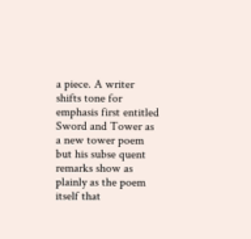a piece. A writer shifts tone for emphasis first entitled Sword and Tower as a new tower poem but his subse quent remarks show as plainly as the poem itself that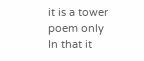it is a tower poem only In that it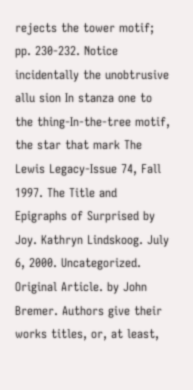rejects the tower motif; pp. 230-232. Notice incidentally the unobtrusive allu sion In stanza one to the thing-In-the-tree motif, the star that mark The Lewis Legacy-Issue 74, Fall 1997. The Title and Epigraphs of Surprised by Joy. Kathryn Lindskoog. July 6, 2000. Uncategorized. Original Article. by John Bremer. Authors give their works titles, or, at least,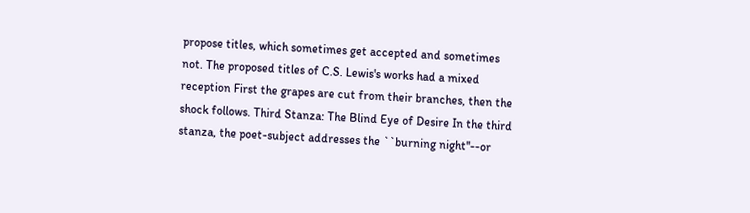propose titles, which sometimes get accepted and sometimes not. The proposed titles of C.S. Lewis's works had a mixed reception First the grapes are cut from their branches, then the shock follows. Third Stanza: The Blind Eye of Desire In the third stanza, the poet-subject addresses the ``burning night''--or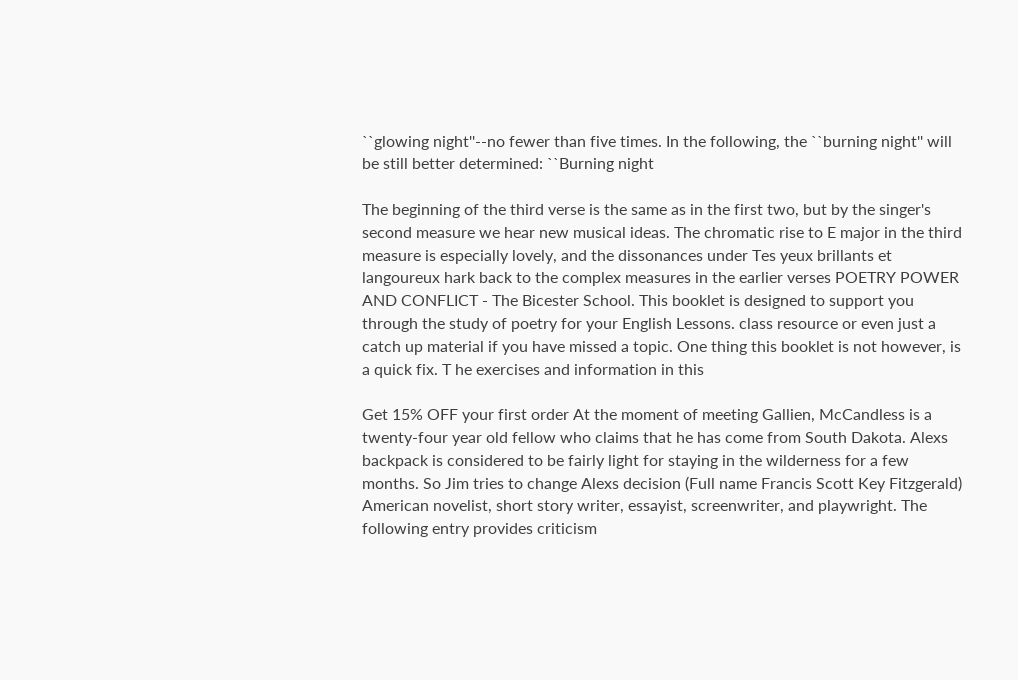``glowing night''--no fewer than five times. In the following, the ``burning night'' will be still better determined: ``Burning night

The beginning of the third verse is the same as in the first two, but by the singer's second measure we hear new musical ideas. The chromatic rise to E major in the third measure is especially lovely, and the dissonances under Tes yeux brillants et langoureux hark back to the complex measures in the earlier verses POETRY POWER AND CONFLICT - The Bicester School. This booklet is designed to support you through the study of poetry for your English Lessons. class resource or even just a catch up material if you have missed a topic. One thing this booklet is not however, is a quick fix. T he exercises and information in this

Get 15% OFF your first order At the moment of meeting Gallien, McCandless is a twenty-four year old fellow who claims that he has come from South Dakota. Alexs backpack is considered to be fairly light for staying in the wilderness for a few months. So Jim tries to change Alexs decision (Full name Francis Scott Key Fitzgerald) American novelist, short story writer, essayist, screenwriter, and playwright. The following entry provides criticism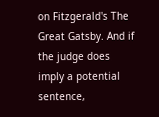on Fitzgerald's The Great Gatsby. And if the judge does imply a potential sentence,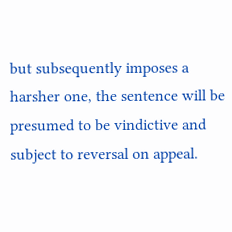but subsequently imposes a harsher one, the sentence will be presumed to be vindictive and subject to reversal on appeal.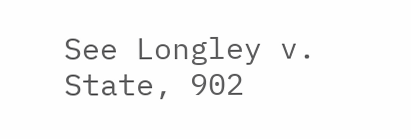See Longley v. State, 902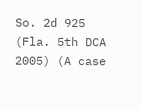So. 2d 925 (Fla. 5th DCA 2005) (A case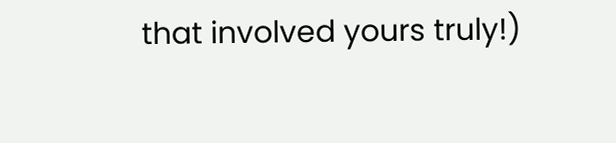that involved yours truly!)